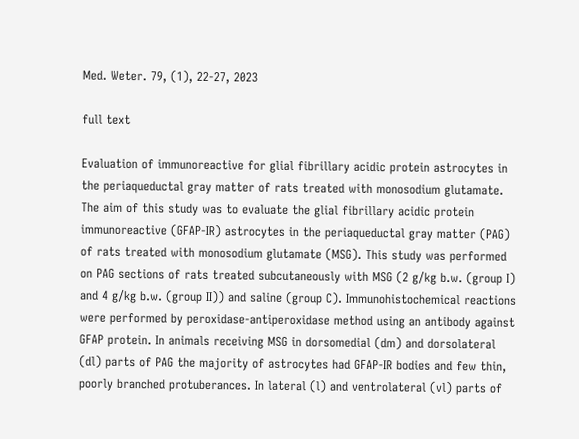Med. Weter. 79, (1), 22-27, 2023

full text

Evaluation of immunoreactive for glial fibrillary acidic protein astrocytes in the periaqueductal gray matter of rats treated with monosodium glutamate.
The aim of this study was to evaluate the glial fibrillary acidic protein immunoreactive (GFAP-IR) astrocytes in the periaqueductal gray matter (PAG) of rats treated with monosodium glutamate (MSG). This study was performed on PAG sections of rats treated subcutaneously with MSG (2 g/kg b.w. (group I) and 4 g/kg b.w. (group II)) and saline (group C). Immunohistochemical reactions were performed by peroxidase-antiperoxidase method using an antibody against GFAP protein. In animals receiving MSG in dorsomedial (dm) and dorsolateral (dl) parts of PAG the majority of astrocytes had GFAP-IR bodies and few thin, poorly branched protuberances. In lateral (l) and ventrolateral (vl) parts of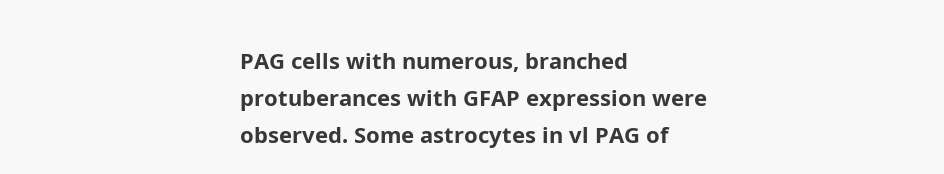PAG cells with numerous, branched protuberances with GFAP expression were observed. Some astrocytes in vl PAG of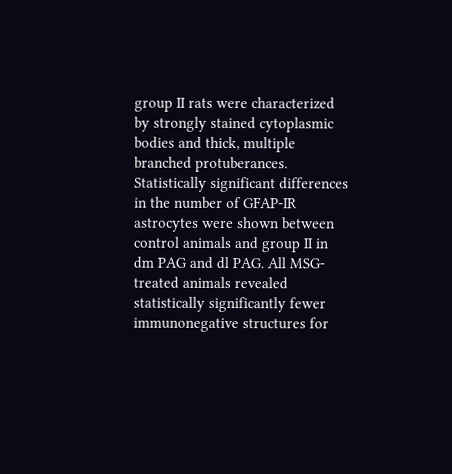group II rats were characterized by strongly stained cytoplasmic bodies and thick, multiple branched protuberances. Statistically significant differences in the number of GFAP-IR astrocytes were shown between control animals and group II in dm PAG and dl PAG. All MSG-treated animals revealed statistically significantly fewer immunonegative structures for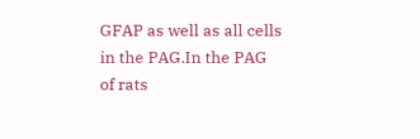GFAP as well as all cells in the PAG.In the PAG of rats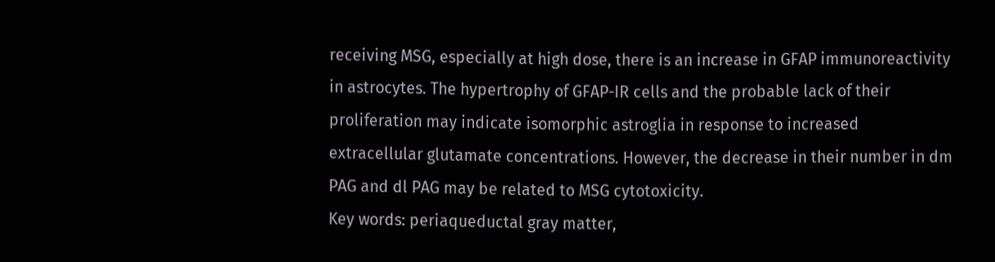receiving MSG, especially at high dose, there is an increase in GFAP immunoreactivity in astrocytes. The hypertrophy of GFAP-IR cells and the probable lack of their proliferation may indicate isomorphic astroglia in response to increased extracellular glutamate concentrations. However, the decrease in their number in dm PAG and dl PAG may be related to MSG cytotoxicity.
Key words: periaqueductal gray matter,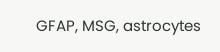GFAP, MSG, astrocytes